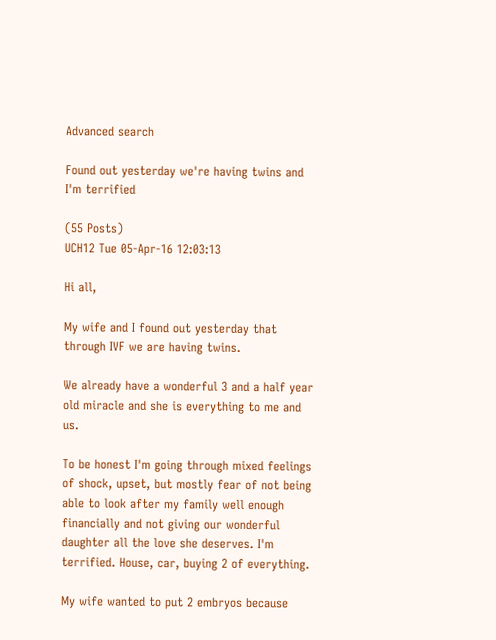Advanced search

Found out yesterday we're having twins and I'm terrified

(55 Posts)
UCH12 Tue 05-Apr-16 12:03:13

Hi all,

My wife and I found out yesterday that through IVF we are having twins.

We already have a wonderful 3 and a half year old miracle and she is everything to me and us.

To be honest I'm going through mixed feelings of shock, upset, but mostly fear of not being able to look after my family well enough financially and not giving our wonderful daughter all the love she deserves. I'm terrified. House, car, buying 2 of everything.

My wife wanted to put 2 embryos because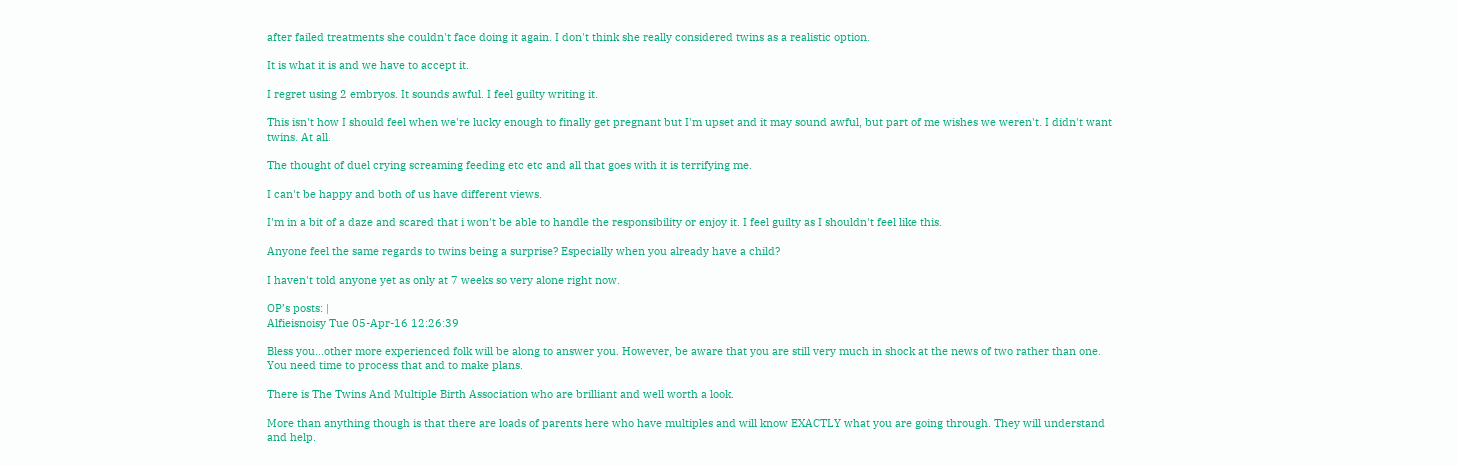after failed treatments she couldn't face doing it again. I don't think she really considered twins as a realistic option.

It is what it is and we have to accept it.

I regret using 2 embryos. It sounds awful. I feel guilty writing it.

This isn't how I should feel when we're lucky enough to finally get pregnant but I'm upset and it may sound awful, but part of me wishes we weren't. I didn't want twins. At all.

The thought of duel crying screaming feeding etc etc and all that goes with it is terrifying me.

I can't be happy and both of us have different views.

I'm in a bit of a daze and scared that i won't be able to handle the responsibility or enjoy it. I feel guilty as I shouldn't feel like this.

Anyone feel the same regards to twins being a surprise? Especially when you already have a child?

I haven't told anyone yet as only at 7 weeks so very alone right now.

OP’s posts: |
Alfieisnoisy Tue 05-Apr-16 12:26:39

Bless you...other more experienced folk will be along to answer you. However, be aware that you are still very much in shock at the news of two rather than one. You need time to process that and to make plans.

There is The Twins And Multiple Birth Association who are brilliant and well worth a look.

More than anything though is that there are loads of parents here who have multiples and will know EXACTLY what you are going through. They will understand and help.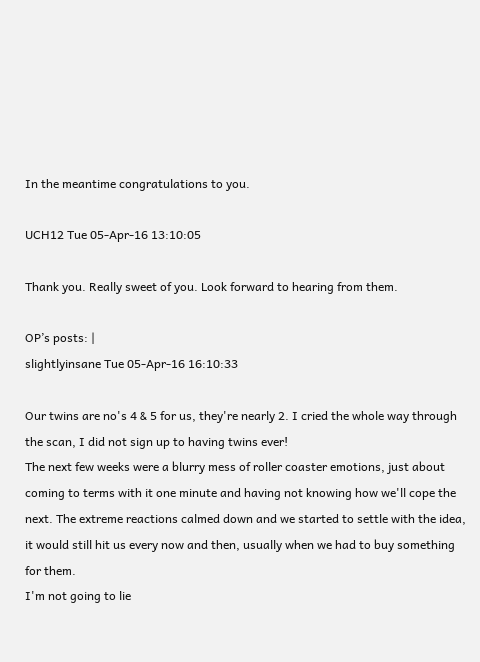In the meantime congratulations to you.

UCH12 Tue 05-Apr-16 13:10:05

Thank you. Really sweet of you. Look forward to hearing from them.

OP’s posts: |
slightlyinsane Tue 05-Apr-16 16:10:33

Our twins are no's 4 & 5 for us, they're nearly 2. I cried the whole way through the scan, I did not sign up to having twins ever!
The next few weeks were a blurry mess of roller coaster emotions, just about coming to terms with it one minute and having not knowing how we'll cope the next. The extreme reactions calmed down and we started to settle with the idea, it would still hit us every now and then, usually when we had to buy something for them.
I'm not going to lie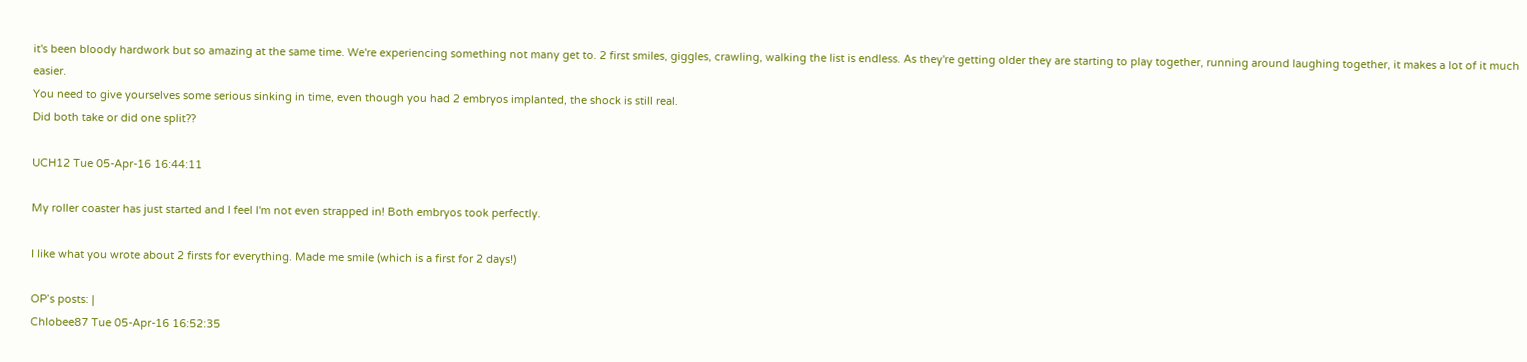it's been bloody hardwork but so amazing at the same time. We're experiencing something not many get to. 2 first smiles, giggles, crawling, walking the list is endless. As they're getting older they are starting to play together, running around laughing together, it makes a lot of it much easier.
You need to give yourselves some serious sinking in time, even though you had 2 embryos implanted, the shock is still real.
Did both take or did one split??

UCH12 Tue 05-Apr-16 16:44:11

My roller coaster has just started and I feel I'm not even strapped in! Both embryos took perfectly.

I like what you wrote about 2 firsts for everything. Made me smile (which is a first for 2 days!)

OP’s posts: |
Chlobee87 Tue 05-Apr-16 16:52:35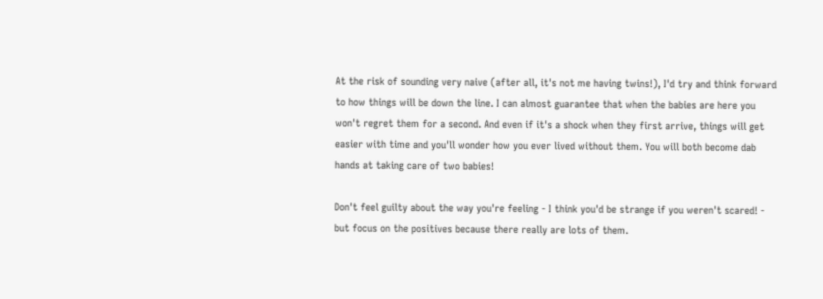At the risk of sounding very naive (after all, it's not me having twins!), I'd try and think forward to how things will be down the line. I can almost guarantee that when the babies are here you won't regret them for a second. And even if it's a shock when they first arrive, things will get easier with time and you'll wonder how you ever lived without them. You will both become dab hands at taking care of two babies!

Don't feel guilty about the way you're feeling - I think you'd be strange if you weren't scared! - but focus on the positives because there really are lots of them.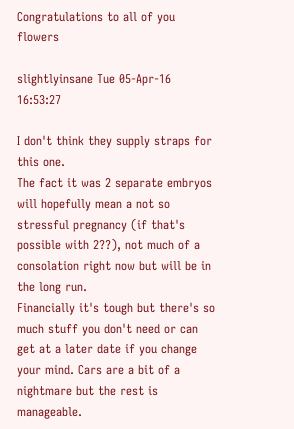Congratulations to all of you flowers

slightlyinsane Tue 05-Apr-16 16:53:27

I don't think they supply straps for this one.
The fact it was 2 separate embryos will hopefully mean a not so stressful pregnancy (if that's possible with 2??), not much of a consolation right now but will be in the long run.
Financially it's tough but there's so much stuff you don't need or can get at a later date if you change your mind. Cars are a bit of a nightmare but the rest is manageable.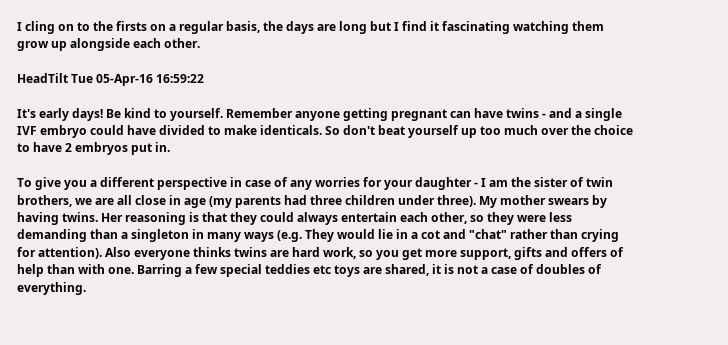I cling on to the firsts on a regular basis, the days are long but I find it fascinating watching them grow up alongside each other.

HeadTilt Tue 05-Apr-16 16:59:22

It's early days! Be kind to yourself. Remember anyone getting pregnant can have twins - and a single IVF embryo could have divided to make identicals. So don't beat yourself up too much over the choice to have 2 embryos put in.

To give you a different perspective in case of any worries for your daughter - I am the sister of twin brothers, we are all close in age (my parents had three children under three). My mother swears by having twins. Her reasoning is that they could always entertain each other, so they were less demanding than a singleton in many ways (e.g. They would lie in a cot and "chat" rather than crying for attention). Also everyone thinks twins are hard work, so you get more support, gifts and offers of help than with one. Barring a few special teddies etc toys are shared, it is not a case of doubles of everything.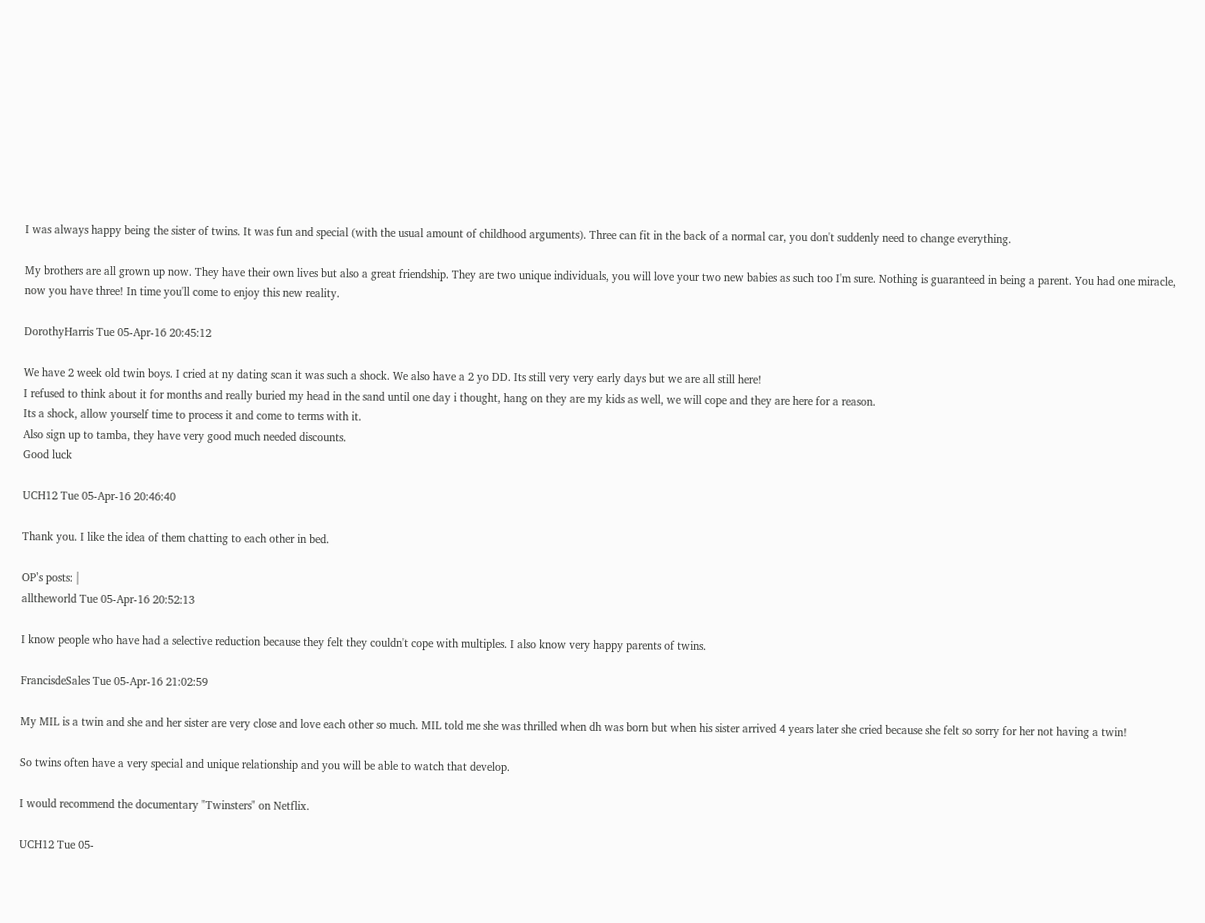I was always happy being the sister of twins. It was fun and special (with the usual amount of childhood arguments). Three can fit in the back of a normal car, you don't suddenly need to change everything.

My brothers are all grown up now. They have their own lives but also a great friendship. They are two unique individuals, you will love your two new babies as such too I'm sure. Nothing is guaranteed in being a parent. You had one miracle, now you have three! In time you'll come to enjoy this new reality.

DorothyHarris Tue 05-Apr-16 20:45:12

We have 2 week old twin boys. I cried at ny dating scan it was such a shock. We also have a 2 yo DD. Its still very very early days but we are all still here!
I refused to think about it for months and really buried my head in the sand until one day i thought, hang on they are my kids as well, we will cope and they are here for a reason.
Its a shock, allow yourself time to process it and come to terms with it.
Also sign up to tamba, they have very good much needed discounts.
Good luck

UCH12 Tue 05-Apr-16 20:46:40

Thank you. I like the idea of them chatting to each other in bed.

OP’s posts: |
alltheworld Tue 05-Apr-16 20:52:13

I know people who have had a selective reduction because they felt they couldn't cope with multiples. I also know very happy parents of twins.

FrancisdeSales Tue 05-Apr-16 21:02:59

My MIL is a twin and she and her sister are very close and love each other so much. MIL told me she was thrilled when dh was born but when his sister arrived 4 years later she cried because she felt so sorry for her not having a twin!

So twins often have a very special and unique relationship and you will be able to watch that develop.

I would recommend the documentary "Twinsters" on Netflix.

UCH12 Tue 05-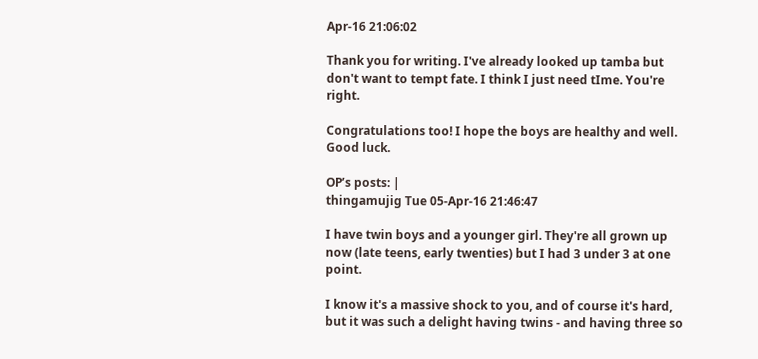Apr-16 21:06:02

Thank you for writing. I've already looked up tamba but don't want to tempt fate. I think I just need tIme. You're right.

Congratulations too! I hope the boys are healthy and well. Good luck.

OP’s posts: |
thingamujig Tue 05-Apr-16 21:46:47

I have twin boys and a younger girl. They're all grown up now (late teens, early twenties) but I had 3 under 3 at one point.

I know it's a massive shock to you, and of course it's hard, but it was such a delight having twins - and having three so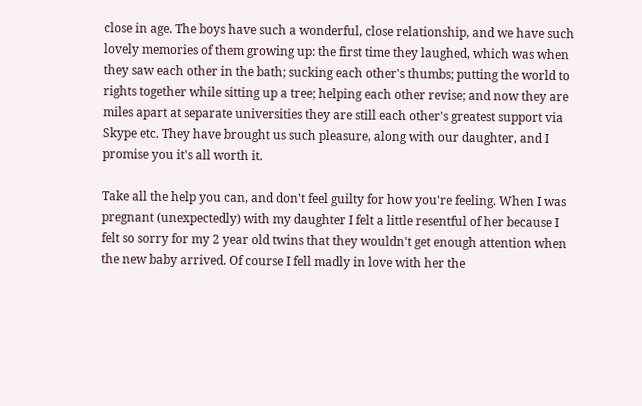close in age. The boys have such a wonderful, close relationship, and we have such lovely memories of them growing up: the first time they laughed, which was when they saw each other in the bath; sucking each other's thumbs; putting the world to rights together while sitting up a tree; helping each other revise; and now they are miles apart at separate universities they are still each other's greatest support via Skype etc. They have brought us such pleasure, along with our daughter, and I promise you it's all worth it.

Take all the help you can, and don't feel guilty for how you're feeling. When I was pregnant (unexpectedly) with my daughter I felt a little resentful of her because I felt so sorry for my 2 year old twins that they wouldn't get enough attention when the new baby arrived. Of course I fell madly in love with her the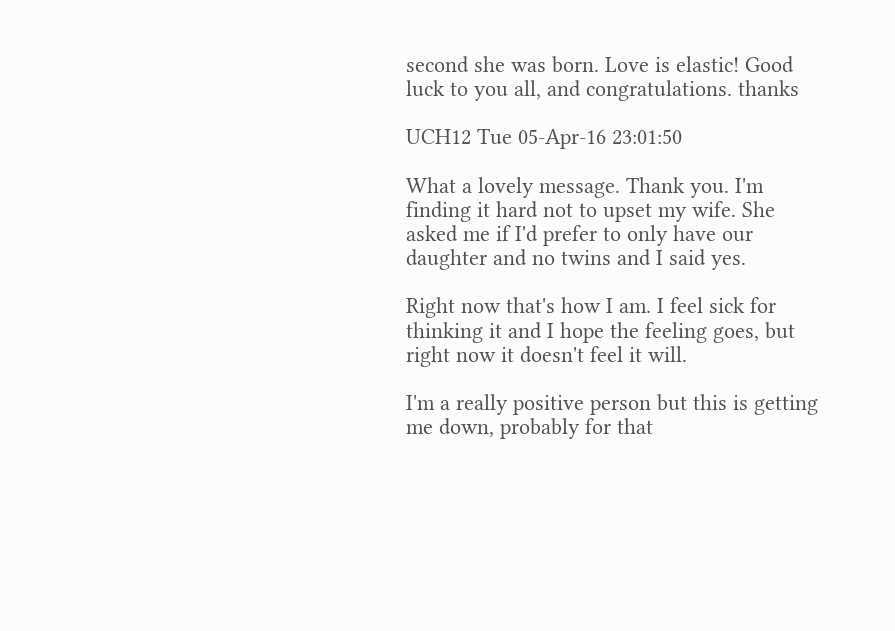second she was born. Love is elastic! Good luck to you all, and congratulations. thanks

UCH12 Tue 05-Apr-16 23:01:50

What a lovely message. Thank you. I'm finding it hard not to upset my wife. She asked me if I'd prefer to only have our daughter and no twins and I said yes.

Right now that's how I am. I feel sick for thinking it and I hope the feeling goes, but right now it doesn't feel it will.

I'm a really positive person but this is getting me down, probably for that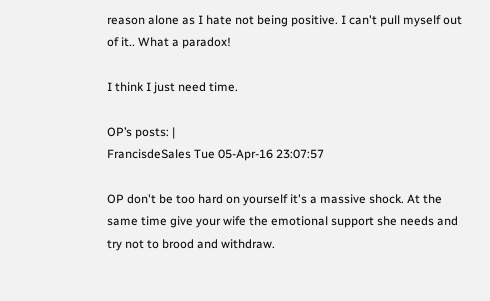reason alone as I hate not being positive. I can't pull myself out of it.. What a paradox!

I think I just need time.

OP’s posts: |
FrancisdeSales Tue 05-Apr-16 23:07:57

OP don't be too hard on yourself it's a massive shock. At the same time give your wife the emotional support she needs and try not to brood and withdraw.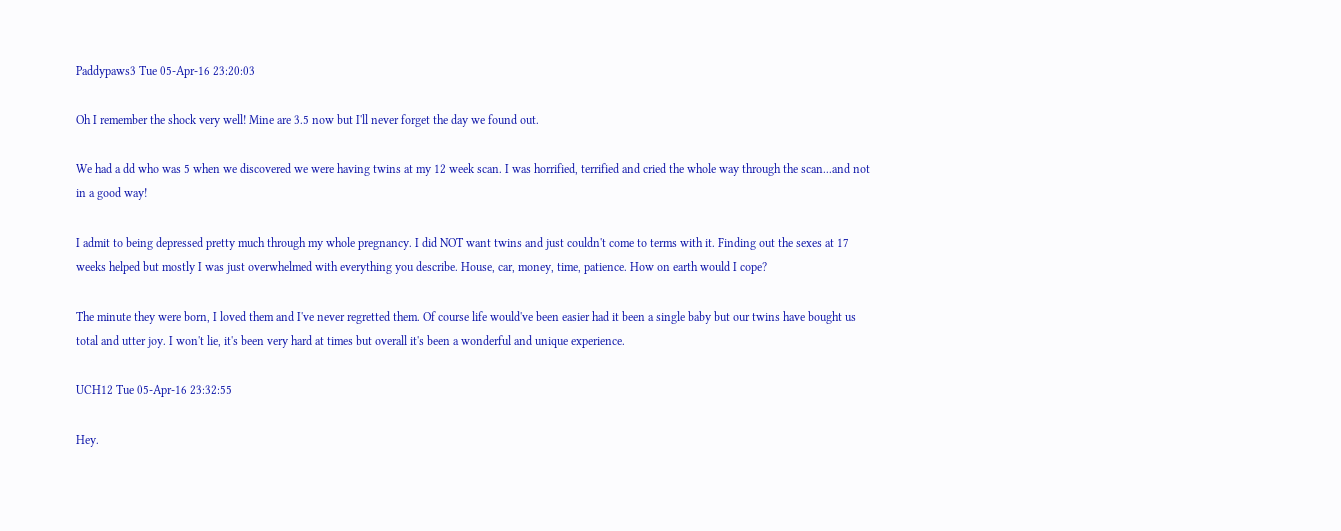Paddypaws3 Tue 05-Apr-16 23:20:03

Oh I remember the shock very well! Mine are 3.5 now but I'll never forget the day we found out.

We had a dd who was 5 when we discovered we were having twins at my 12 week scan. I was horrified, terrified and cried the whole way through the scan...and not in a good way!

I admit to being depressed pretty much through my whole pregnancy. I did NOT want twins and just couldn't come to terms with it. Finding out the sexes at 17 weeks helped but mostly I was just overwhelmed with everything you describe. House, car, money, time, patience. How on earth would I cope?

The minute they were born, I loved them and I've never regretted them. Of course life would've been easier had it been a single baby but our twins have bought us total and utter joy. I won't lie, it's been very hard at times but overall it's been a wonderful and unique experience.

UCH12 Tue 05-Apr-16 23:32:55

Hey.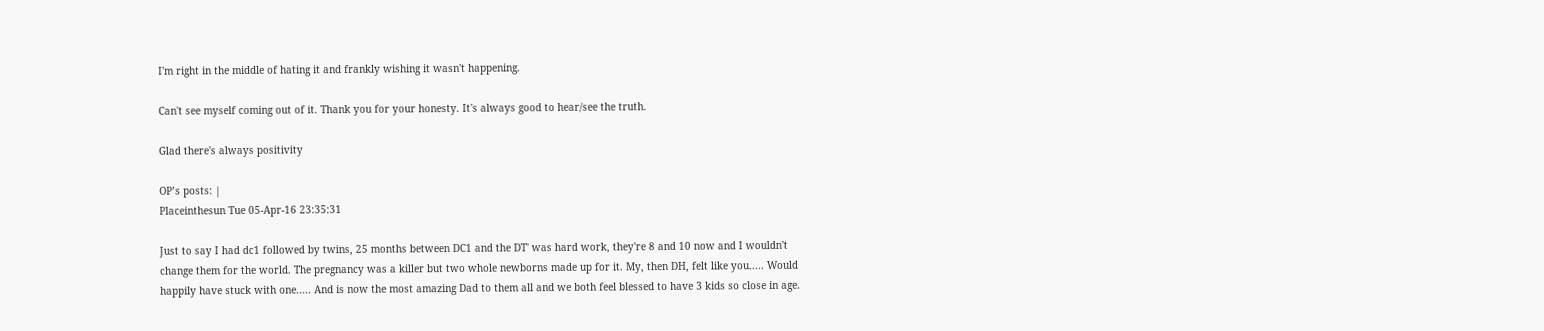I'm right in the middle of hating it and frankly wishing it wasn't happening.

Can't see myself coming out of it. Thank you for your honesty. It's always good to hear/see the truth.

Glad there's always positivity

OP’s posts: |
Placeinthesun Tue 05-Apr-16 23:35:31

Just to say I had dc1 followed by twins, 25 months between DC1 and the DT' was hard work, they're 8 and 10 now and I wouldn't change them for the world. The pregnancy was a killer but two whole newborns made up for it. My, then DH, felt like you..... Would happily have stuck with one..... And is now the most amazing Dad to them all and we both feel blessed to have 3 kids so close in age.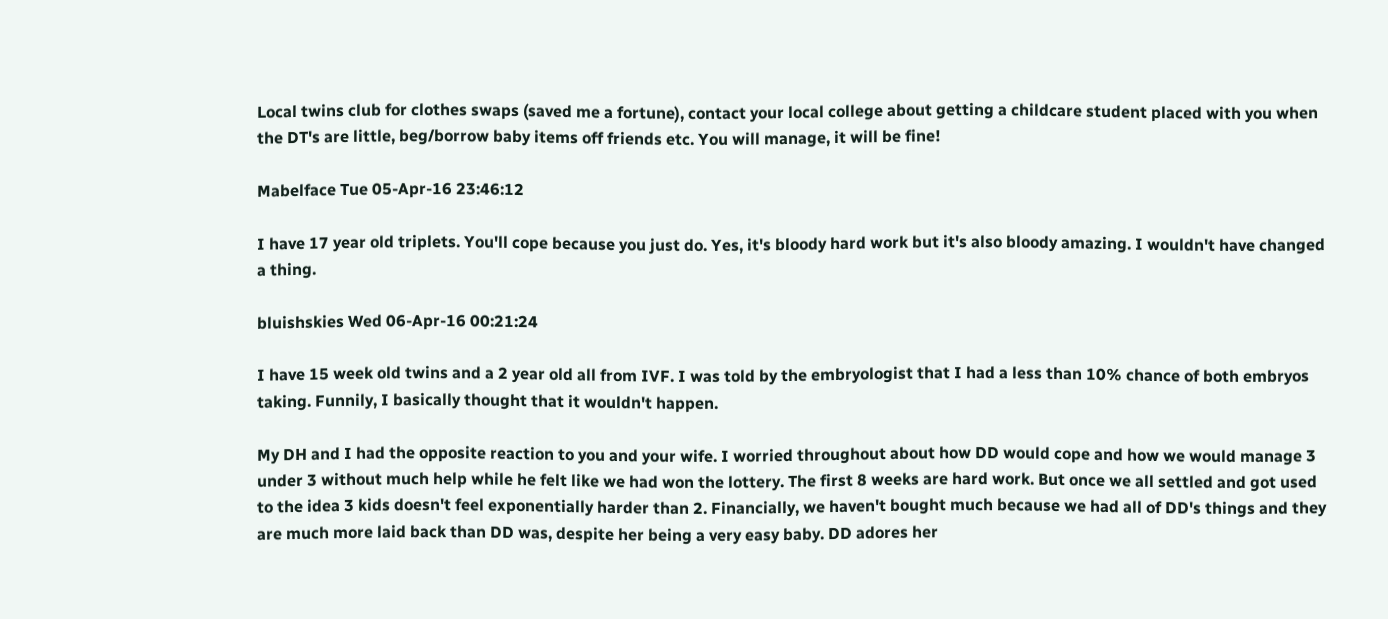Local twins club for clothes swaps (saved me a fortune), contact your local college about getting a childcare student placed with you when the DT's are little, beg/borrow baby items off friends etc. You will manage, it will be fine!

Mabelface Tue 05-Apr-16 23:46:12

I have 17 year old triplets. You'll cope because you just do. Yes, it's bloody hard work but it's also bloody amazing. I wouldn't have changed a thing.

bluishskies Wed 06-Apr-16 00:21:24

I have 15 week old twins and a 2 year old all from IVF. I was told by the embryologist that I had a less than 10% chance of both embryos taking. Funnily, I basically thought that it wouldn't happen.

My DH and I had the opposite reaction to you and your wife. I worried throughout about how DD would cope and how we would manage 3 under 3 without much help while he felt like we had won the lottery. The first 8 weeks are hard work. But once we all settled and got used to the idea 3 kids doesn't feel exponentially harder than 2. Financially, we haven't bought much because we had all of DD's things and they are much more laid back than DD was, despite her being a very easy baby. DD adores her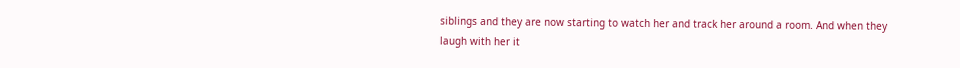siblings and they are now starting to watch her and track her around a room. And when they laugh with her it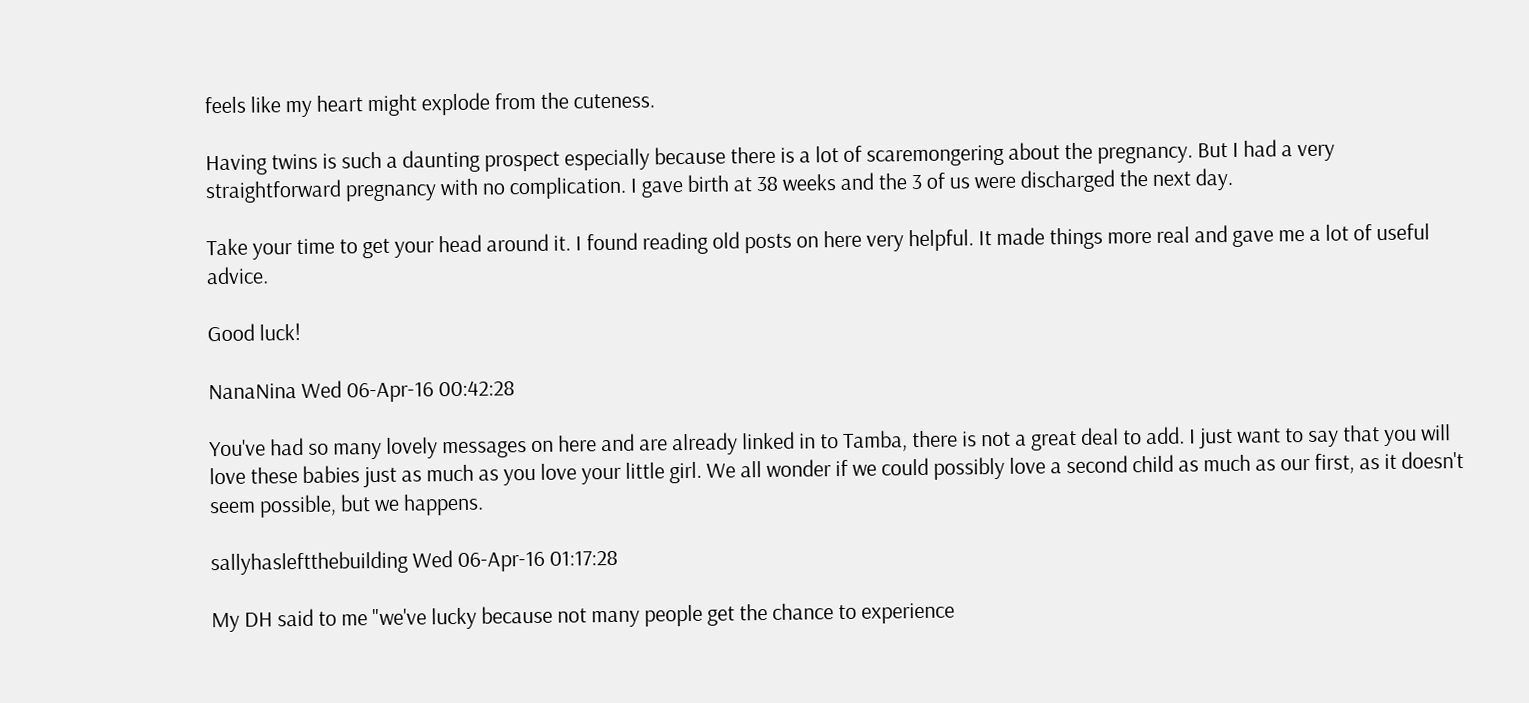feels like my heart might explode from the cuteness.

Having twins is such a daunting prospect especially because there is a lot of scaremongering about the pregnancy. But I had a very straightforward pregnancy with no complication. I gave birth at 38 weeks and the 3 of us were discharged the next day.

Take your time to get your head around it. I found reading old posts on here very helpful. It made things more real and gave me a lot of useful advice.

Good luck!

NanaNina Wed 06-Apr-16 00:42:28

You've had so many lovely messages on here and are already linked in to Tamba, there is not a great deal to add. I just want to say that you will love these babies just as much as you love your little girl. We all wonder if we could possibly love a second child as much as our first, as it doesn't seem possible, but we happens.

sallyhasleftthebuilding Wed 06-Apr-16 01:17:28

My DH said to me "we've lucky because not many people get the chance to experience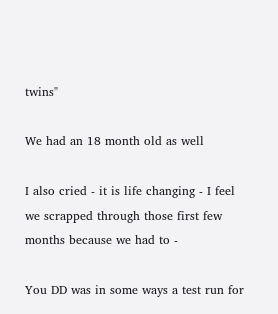twins"

We had an 18 month old as well

I also cried - it is life changing - I feel we scrapped through those first few months because we had to -

You DD was in some ways a test run for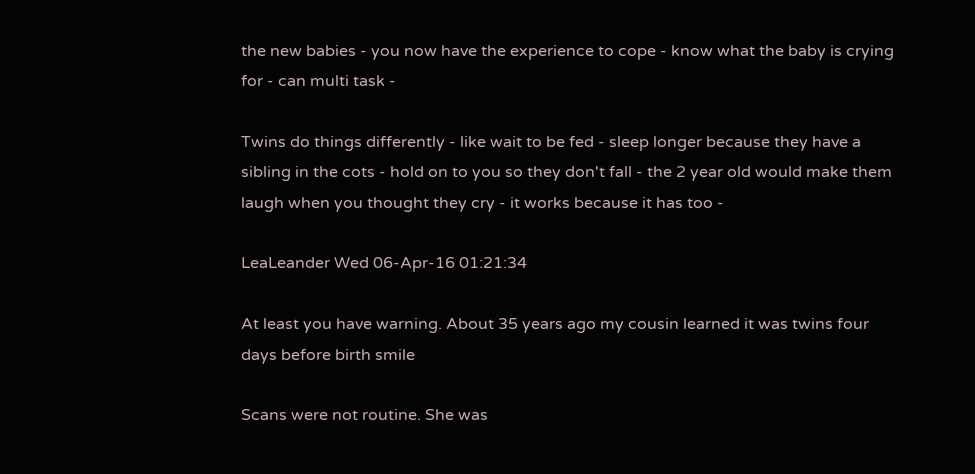the new babies - you now have the experience to cope - know what the baby is crying for - can multi task -

Twins do things differently - like wait to be fed - sleep longer because they have a sibling in the cots - hold on to you so they don't fall - the 2 year old would make them laugh when you thought they cry - it works because it has too -

LeaLeander Wed 06-Apr-16 01:21:34

At least you have warning. About 35 years ago my cousin learned it was twins four days before birth smile

Scans were not routine. She was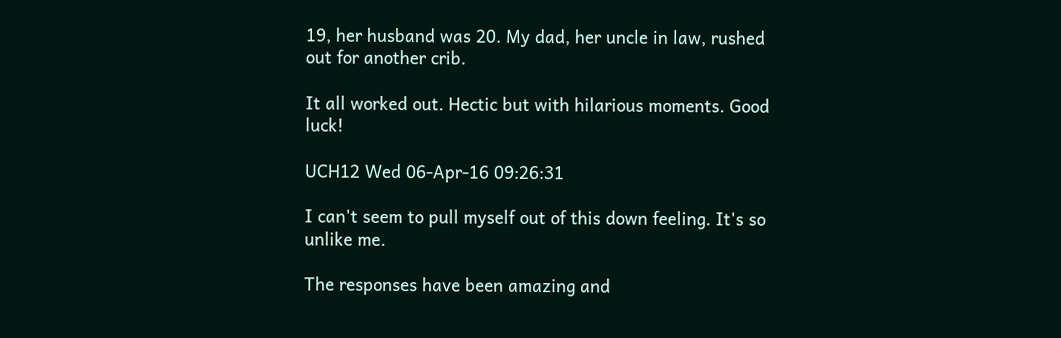19, her husband was 20. My dad, her uncle in law, rushed out for another crib.

It all worked out. Hectic but with hilarious moments. Good luck!

UCH12 Wed 06-Apr-16 09:26:31

I can't seem to pull myself out of this down feeling. It's so unlike me.

The responses have been amazing and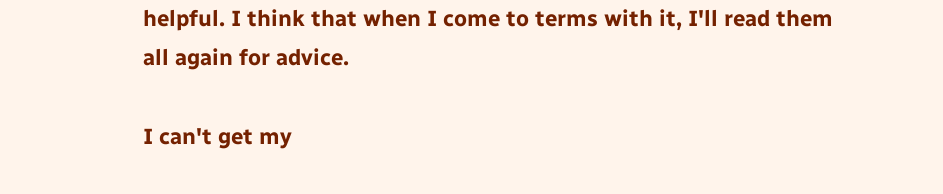helpful. I think that when I come to terms with it, I'll read them all again for advice.

I can't get my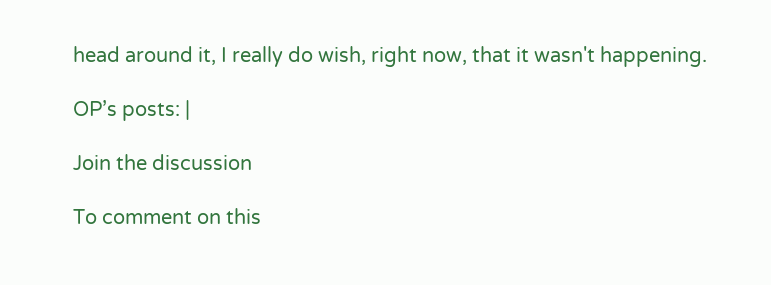head around it, I really do wish, right now, that it wasn't happening.

OP’s posts: |

Join the discussion

To comment on this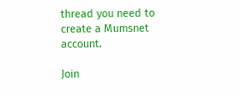thread you need to create a Mumsnet account.

Join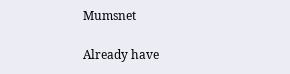Mumsnet

Already have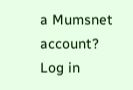a Mumsnet account? Log in